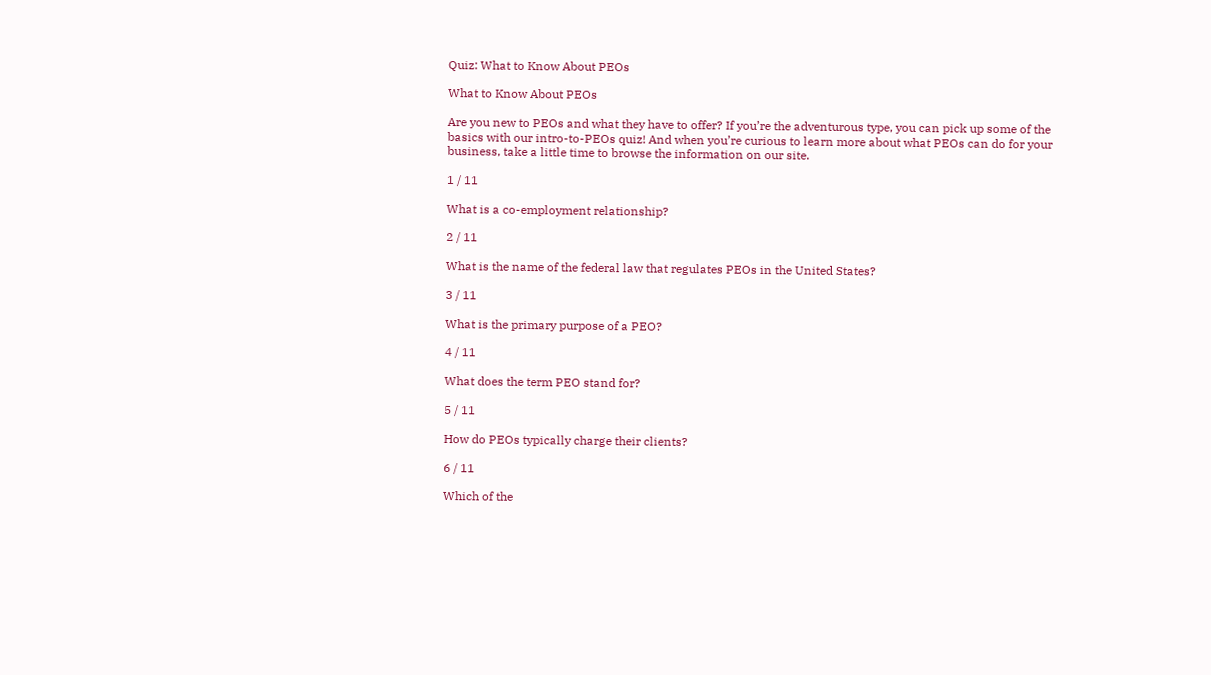Quiz: What to Know About PEOs

What to Know About PEOs

Are you new to PEOs and what they have to offer? If you’re the adventurous type, you can pick up some of the basics with our intro-to-PEOs quiz! And when you’re curious to learn more about what PEOs can do for your business, take a little time to browse the information on our site.

1 / 11

What is a co-employment relationship?

2 / 11

What is the name of the federal law that regulates PEOs in the United States?

3 / 11

What is the primary purpose of a PEO?

4 / 11

What does the term PEO stand for?

5 / 11

How do PEOs typically charge their clients?

6 / 11

Which of the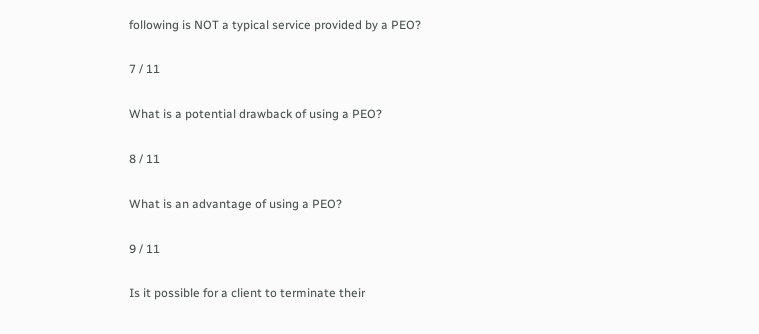following is NOT a typical service provided by a PEO?

7 / 11

What is a potential drawback of using a PEO?

8 / 11

What is an advantage of using a PEO?

9 / 11

Is it possible for a client to terminate their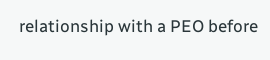relationship with a PEO before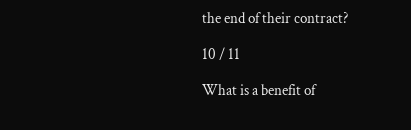the end of their contract?

10 / 11

What is a benefit of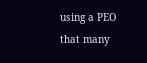using a PEO that many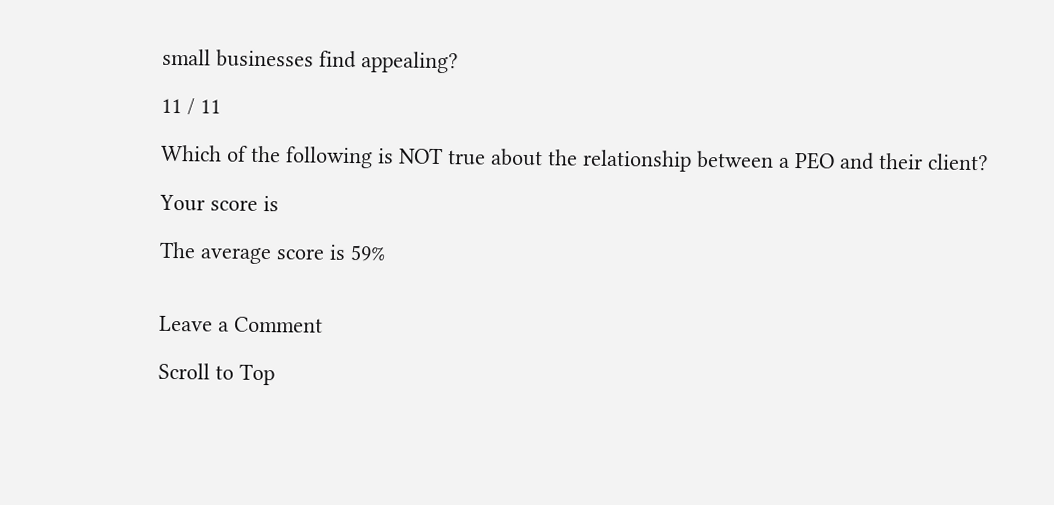small businesses find appealing?

11 / 11

Which of the following is NOT true about the relationship between a PEO and their client?

Your score is

The average score is 59%


Leave a Comment

Scroll to Top